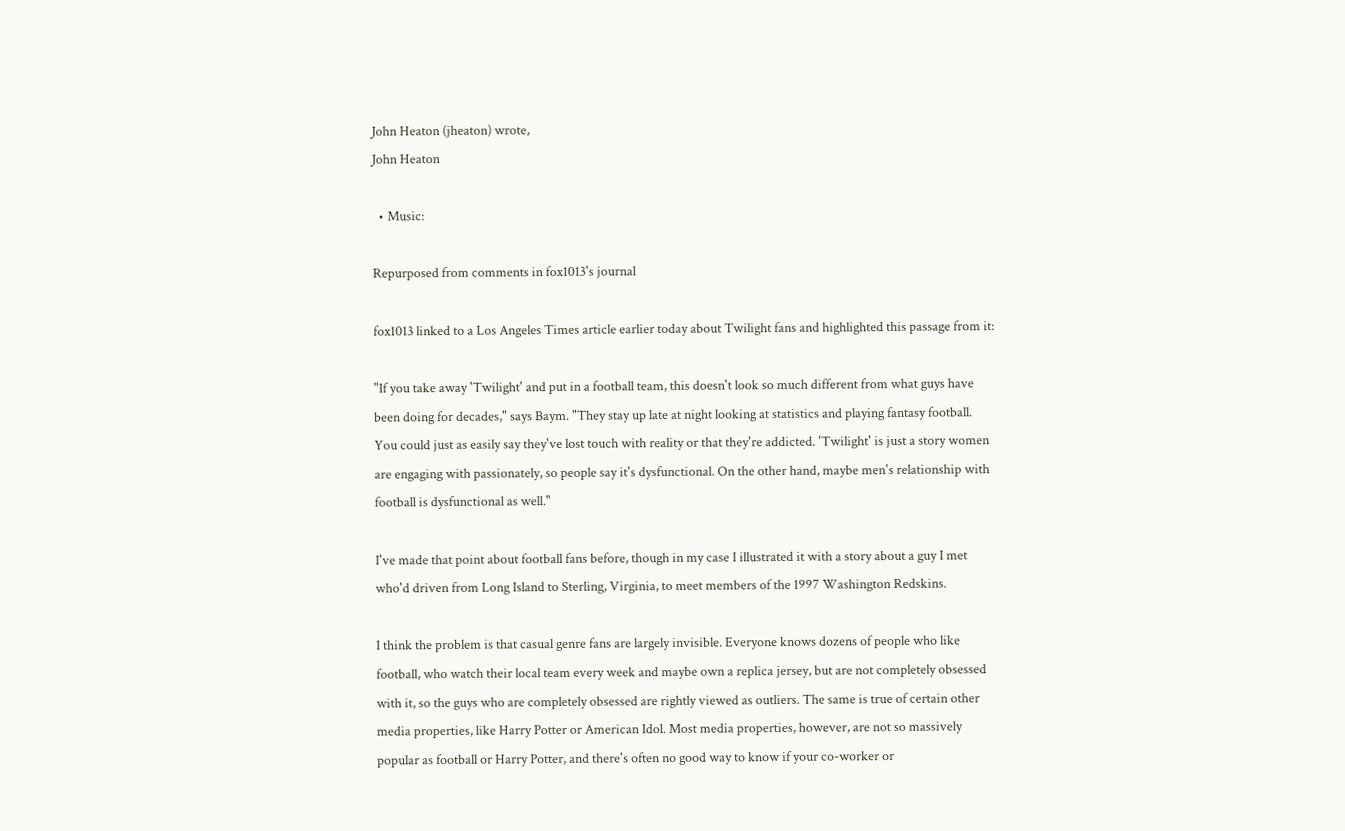John Heaton (jheaton) wrote,
John Heaton

  • Music:

Repurposed from comments in fox1013's journal

fox1013 linked to a Los Angeles Times article earlier today about Twilight fans and highlighted this passage from it:

"If you take away 'Twilight' and put in a football team, this doesn't look so much different from what guys have been doing for decades," says Baym. "They stay up late at night looking at statistics and playing fantasy football. You could just as easily say they've lost touch with reality or that they're addicted. 'Twilight' is just a story women are engaging with passionately, so people say it's dysfunctional. On the other hand, maybe men's relationship with football is dysfunctional as well."

I've made that point about football fans before, though in my case I illustrated it with a story about a guy I met who'd driven from Long Island to Sterling, Virginia, to meet members of the 1997 Washington Redskins.

I think the problem is that casual genre fans are largely invisible. Everyone knows dozens of people who like football, who watch their local team every week and maybe own a replica jersey, but are not completely obsessed with it, so the guys who are completely obsessed are rightly viewed as outliers. The same is true of certain other media properties, like Harry Potter or American Idol. Most media properties, however, are not so massively popular as football or Harry Potter, and there's often no good way to know if your co-worker or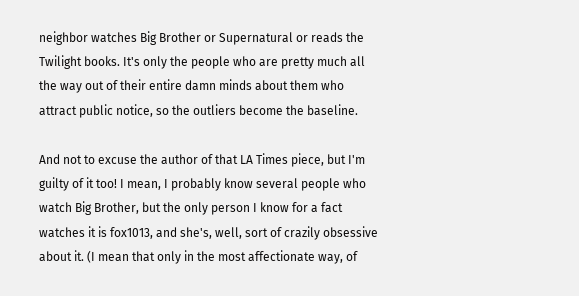neighbor watches Big Brother or Supernatural or reads the Twilight books. It's only the people who are pretty much all the way out of their entire damn minds about them who attract public notice, so the outliers become the baseline.

And not to excuse the author of that LA Times piece, but I'm guilty of it too! I mean, I probably know several people who watch Big Brother, but the only person I know for a fact watches it is fox1013, and she's, well, sort of crazily obsessive about it. (I mean that only in the most affectionate way, of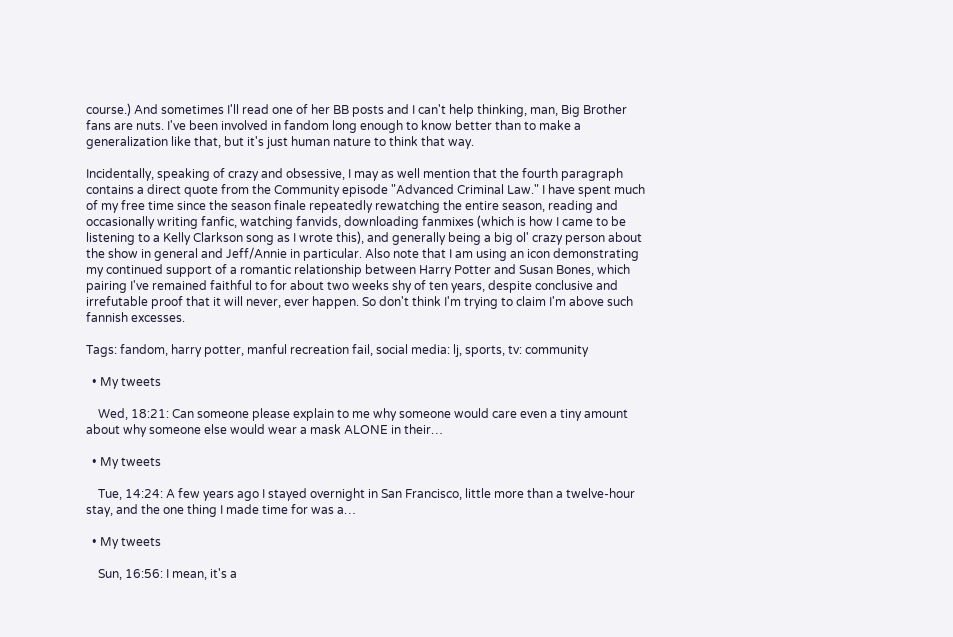course.) And sometimes I'll read one of her BB posts and I can't help thinking, man, Big Brother fans are nuts. I've been involved in fandom long enough to know better than to make a generalization like that, but it's just human nature to think that way.

Incidentally, speaking of crazy and obsessive, I may as well mention that the fourth paragraph contains a direct quote from the Community episode "Advanced Criminal Law." I have spent much of my free time since the season finale repeatedly rewatching the entire season, reading and occasionally writing fanfic, watching fanvids, downloading fanmixes (which is how I came to be listening to a Kelly Clarkson song as I wrote this), and generally being a big ol' crazy person about the show in general and Jeff/Annie in particular. Also note that I am using an icon demonstrating my continued support of a romantic relationship between Harry Potter and Susan Bones, which pairing I've remained faithful to for about two weeks shy of ten years, despite conclusive and irrefutable proof that it will never, ever happen. So don't think I'm trying to claim I'm above such fannish excesses.

Tags: fandom, harry potter, manful recreation fail, social media: lj, sports, tv: community

  • My tweets

    Wed, 18:21: Can someone please explain to me why someone would care even a tiny amount about why someone else would wear a mask ALONE in their…

  • My tweets

    Tue, 14:24: A few years ago I stayed overnight in San Francisco, little more than a twelve-hour stay, and the one thing I made time for was a…

  • My tweets

    Sun, 16:56: I mean, it's a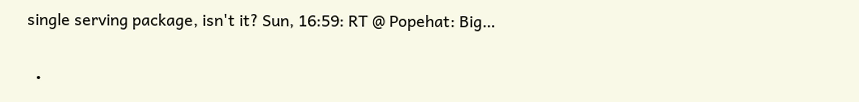single serving package, isn't it? Sun, 16:59: RT @ Popehat: Big…

  •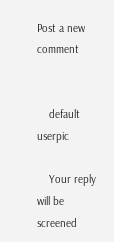Post a new comment


    default userpic

    Your reply will be screened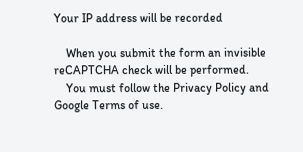Your IP address will be recorded

    When you submit the form an invisible reCAPTCHA check will be performed.
    You must follow the Privacy Policy and Google Terms of use.